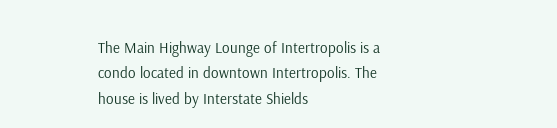The Main Highway Lounge of Intertropolis is a condo located in downtown Intertropolis. The house is lived by Interstate Shields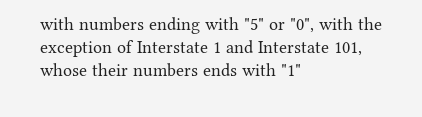with numbers ending with "5" or "0", with the exception of Interstate 1 and Interstate 101, whose their numbers ends with "1"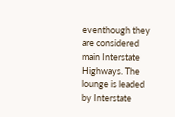eventhough they are considered main Interstate Highways. The lounge is leaded by Interstate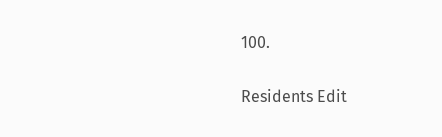100.

Residents Edit